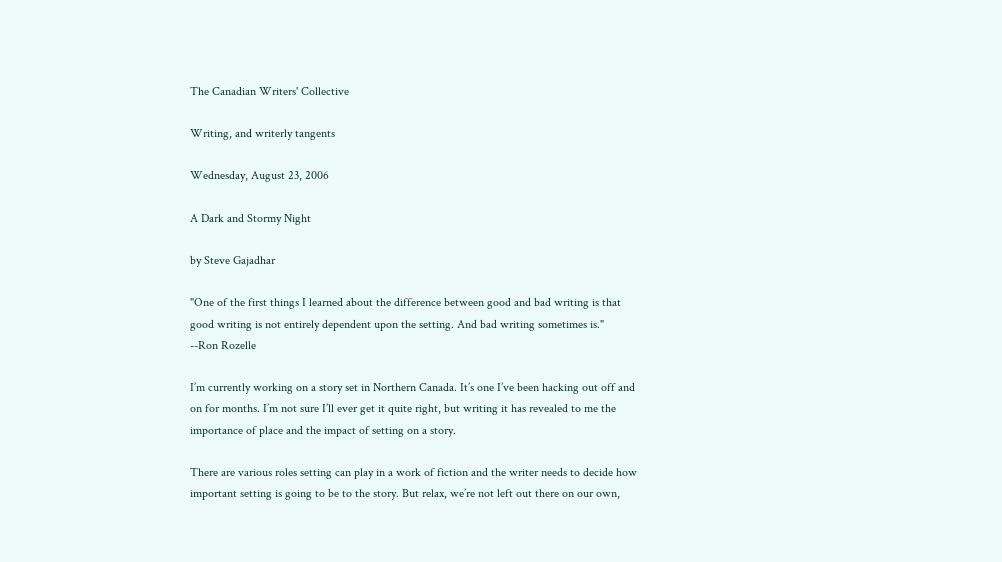The Canadian Writers' Collective

Writing, and writerly tangents

Wednesday, August 23, 2006

A Dark and Stormy Night

by Steve Gajadhar

"One of the first things I learned about the difference between good and bad writing is that good writing is not entirely dependent upon the setting. And bad writing sometimes is."
--Ron Rozelle

I’m currently working on a story set in Northern Canada. It’s one I’ve been hacking out off and on for months. I’m not sure I’ll ever get it quite right, but writing it has revealed to me the importance of place and the impact of setting on a story.

There are various roles setting can play in a work of fiction and the writer needs to decide how important setting is going to be to the story. But relax, we’re not left out there on our own,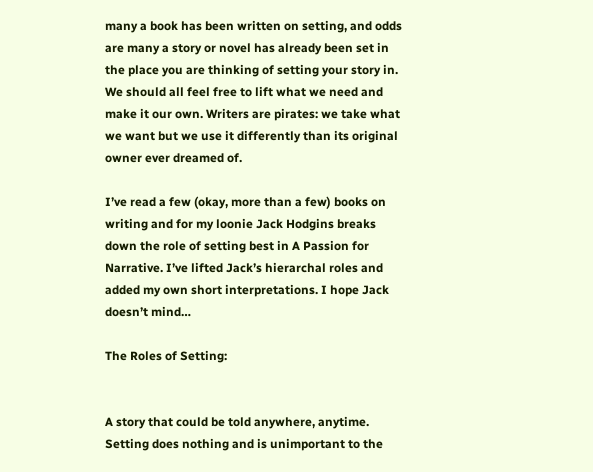many a book has been written on setting, and odds are many a story or novel has already been set in the place you are thinking of setting your story in. We should all feel free to lift what we need and make it our own. Writers are pirates: we take what we want but we use it differently than its original owner ever dreamed of.

I’ve read a few (okay, more than a few) books on writing and for my loonie Jack Hodgins breaks down the role of setting best in A Passion for Narrative. I’ve lifted Jack’s hierarchal roles and added my own short interpretations. I hope Jack doesn’t mind…

The Roles of Setting:


A story that could be told anywhere, anytime. Setting does nothing and is unimportant to the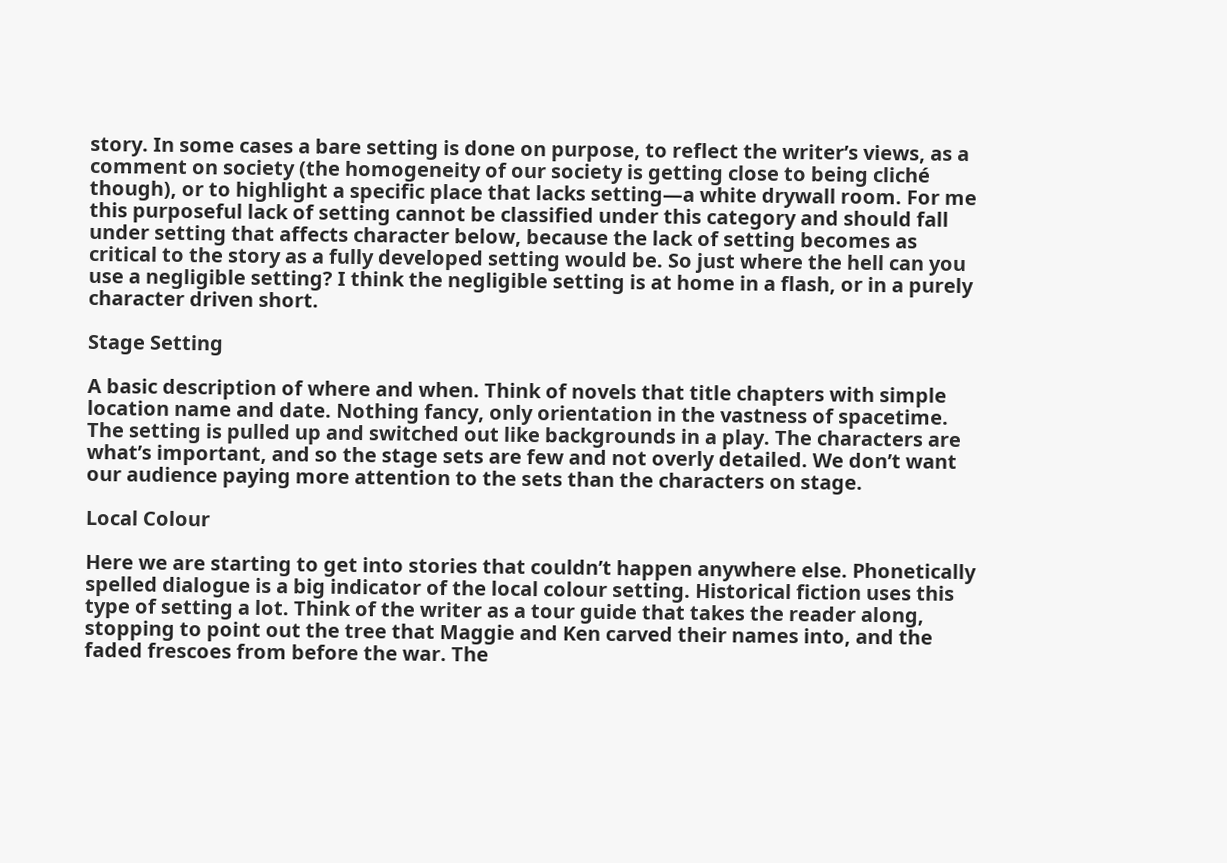story. In some cases a bare setting is done on purpose, to reflect the writer’s views, as a comment on society (the homogeneity of our society is getting close to being cliché though), or to highlight a specific place that lacks setting—a white drywall room. For me this purposeful lack of setting cannot be classified under this category and should fall under setting that affects character below, because the lack of setting becomes as critical to the story as a fully developed setting would be. So just where the hell can you use a negligible setting? I think the negligible setting is at home in a flash, or in a purely character driven short.

Stage Setting

A basic description of where and when. Think of novels that title chapters with simple location name and date. Nothing fancy, only orientation in the vastness of spacetime. The setting is pulled up and switched out like backgrounds in a play. The characters are what’s important, and so the stage sets are few and not overly detailed. We don’t want our audience paying more attention to the sets than the characters on stage.

Local Colour

Here we are starting to get into stories that couldn’t happen anywhere else. Phonetically spelled dialogue is a big indicator of the local colour setting. Historical fiction uses this type of setting a lot. Think of the writer as a tour guide that takes the reader along, stopping to point out the tree that Maggie and Ken carved their names into, and the faded frescoes from before the war. The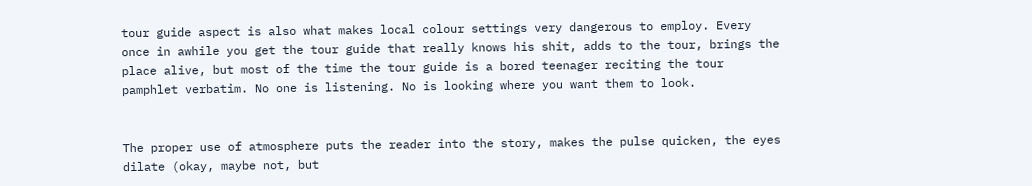tour guide aspect is also what makes local colour settings very dangerous to employ. Every once in awhile you get the tour guide that really knows his shit, adds to the tour, brings the place alive, but most of the time the tour guide is a bored teenager reciting the tour pamphlet verbatim. No one is listening. No is looking where you want them to look.


The proper use of atmosphere puts the reader into the story, makes the pulse quicken, the eyes dilate (okay, maybe not, but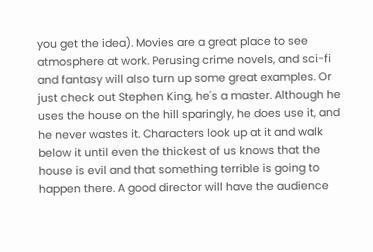you get the idea). Movies are a great place to see atmosphere at work. Perusing crime novels, and sci-fi and fantasy will also turn up some great examples. Or just check out Stephen King, he's a master. Although he uses the house on the hill sparingly, he does use it, and he never wastes it. Characters look up at it and walk below it until even the thickest of us knows that the house is evil and that something terrible is going to happen there. A good director will have the audience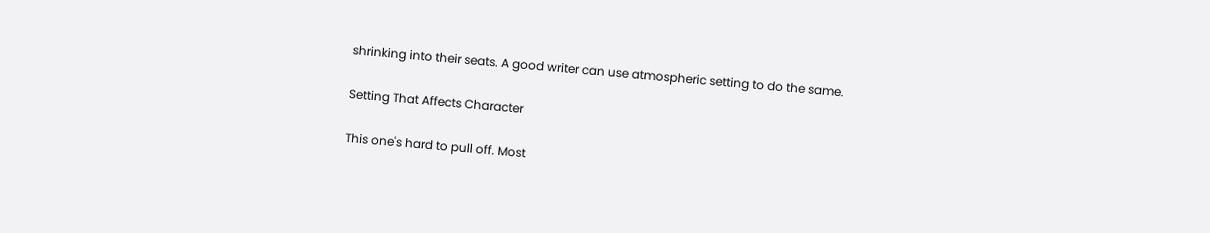shrinking into their seats. A good writer can use atmospheric setting to do the same.

Setting That Affects Character

This one's hard to pull off. Most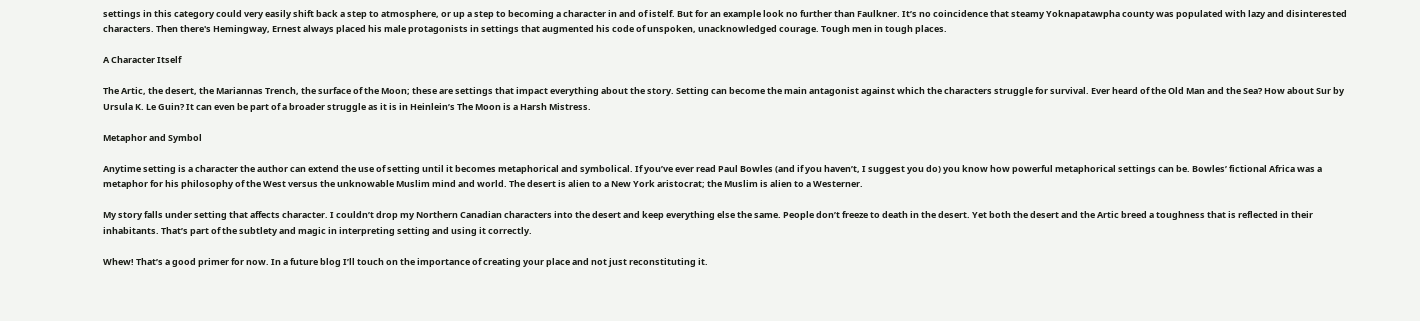settings in this category could very easily shift back a step to atmosphere, or up a step to becoming a character in and of istelf. But for an example look no further than Faulkner. It’s no coincidence that steamy Yoknapatawpha county was populated with lazy and disinterested characters. Then there's Hemingway, Ernest always placed his male protagonists in settings that augmented his code of unspoken, unacknowledged courage. Tough men in tough places.

A Character Itself

The Artic, the desert, the Mariannas Trench, the surface of the Moon; these are settings that impact everything about the story. Setting can become the main antagonist against which the characters struggle for survival. Ever heard of the Old Man and the Sea? How about Sur by Ursula K. Le Guin? It can even be part of a broader struggle as it is in Heinlein’s The Moon is a Harsh Mistress.

Metaphor and Symbol

Anytime setting is a character the author can extend the use of setting until it becomes metaphorical and symbolical. If you’ve ever read Paul Bowles (and if you haven’t, I suggest you do) you know how powerful metaphorical settings can be. Bowles’ fictional Africa was a metaphor for his philosophy of the West versus the unknowable Muslim mind and world. The desert is alien to a New York aristocrat; the Muslim is alien to a Westerner.

My story falls under setting that affects character. I couldn’t drop my Northern Canadian characters into the desert and keep everything else the same. People don’t freeze to death in the desert. Yet both the desert and the Artic breed a toughness that is reflected in their inhabitants. That’s part of the subtlety and magic in interpreting setting and using it correctly.

Whew! That’s a good primer for now. In a future blog I’ll touch on the importance of creating your place and not just reconstituting it.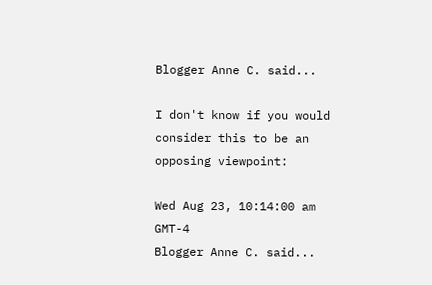Blogger Anne C. said...

I don't know if you would consider this to be an opposing viewpoint:

Wed Aug 23, 10:14:00 am GMT-4
Blogger Anne C. said...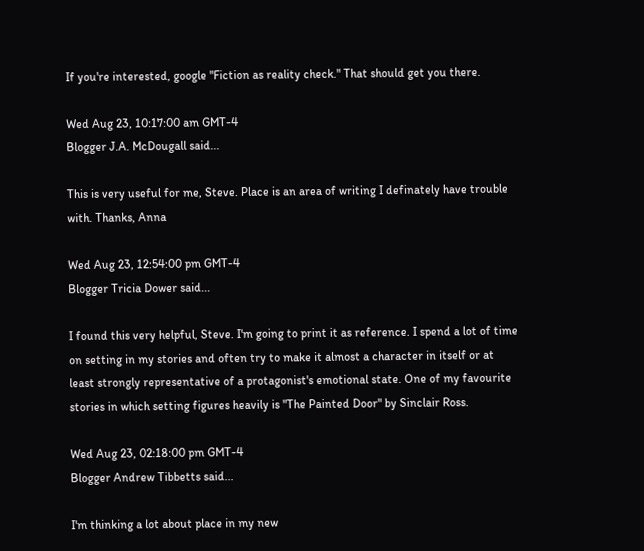If you're interested, google "Fiction as reality check." That should get you there.

Wed Aug 23, 10:17:00 am GMT-4
Blogger J.A. McDougall said...

This is very useful for me, Steve. Place is an area of writing I definately have trouble with. Thanks, Anna

Wed Aug 23, 12:54:00 pm GMT-4
Blogger Tricia Dower said...

I found this very helpful, Steve. I'm going to print it as reference. I spend a lot of time on setting in my stories and often try to make it almost a character in itself or at least strongly representative of a protagonist's emotional state. One of my favourite stories in which setting figures heavily is "The Painted Door" by Sinclair Ross.

Wed Aug 23, 02:18:00 pm GMT-4
Blogger Andrew Tibbetts said...

I'm thinking a lot about place in my new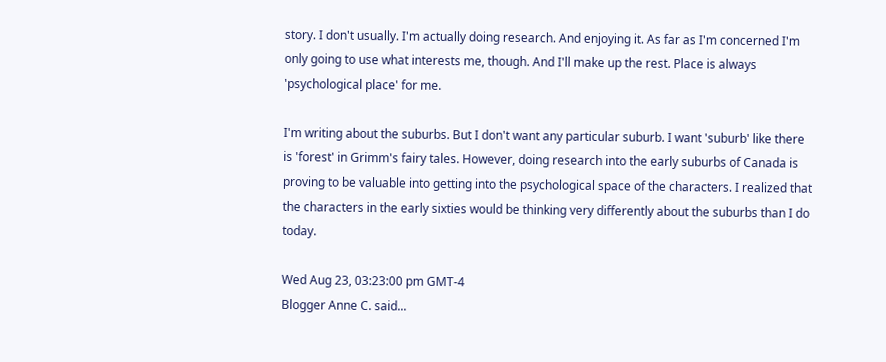story. I don't usually. I'm actually doing research. And enjoying it. As far as I'm concerned I'm only going to use what interests me, though. And I'll make up the rest. Place is always 'psychological place' for me.

I'm writing about the suburbs. But I don't want any particular suburb. I want 'suburb' like there is 'forest' in Grimm's fairy tales. However, doing research into the early suburbs of Canada is proving to be valuable into getting into the psychological space of the characters. I realized that the characters in the early sixties would be thinking very differently about the suburbs than I do today.

Wed Aug 23, 03:23:00 pm GMT-4
Blogger Anne C. said...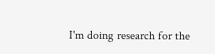I'm doing research for the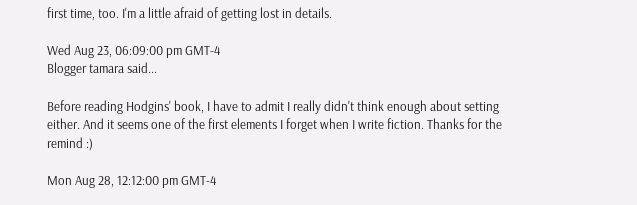first time, too. I'm a little afraid of getting lost in details.

Wed Aug 23, 06:09:00 pm GMT-4
Blogger tamara said...

Before reading Hodgins' book, I have to admit I really didn't think enough about setting either. And it seems one of the first elements I forget when I write fiction. Thanks for the remind :)

Mon Aug 28, 12:12:00 pm GMT-4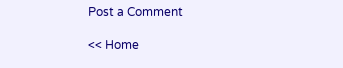Post a Comment

<< Home